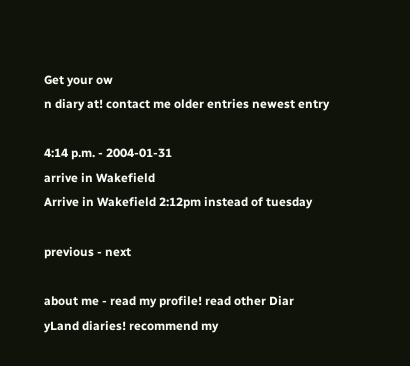Get your ow
n diary at! contact me older entries newest entry

4:14 p.m. - 2004-01-31
arrive in Wakefield
Arrive in Wakefield 2:12pm instead of tuesday

previous - next

about me - read my profile! read other Diar
yLand diaries! recommend my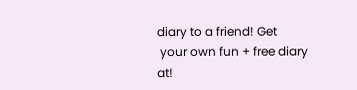diary to a friend! Get
 your own fun + free diary at!